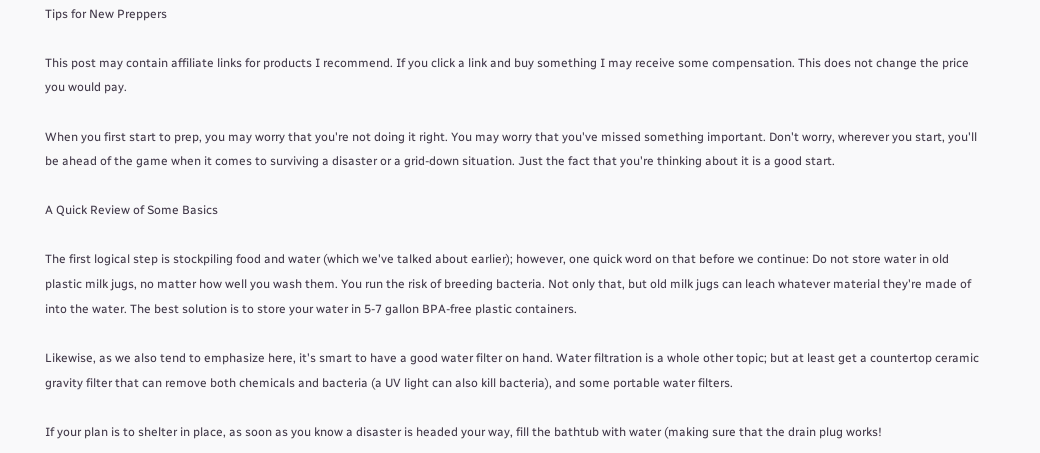Tips for New Preppers

This post may contain affiliate links for products I recommend. If you click a link and buy something I may receive some compensation. This does not change the price you would pay.

When you first start to prep, you may worry that you're not doing it right. You may worry that you've missed something important. Don't worry, wherever you start, you'll be ahead of the game when it comes to surviving a disaster or a grid-down situation. Just the fact that you're thinking about it is a good start.

A Quick Review of Some Basics

The first logical step is stockpiling food and water (which we've talked about earlier); however, one quick word on that before we continue: Do not store water in old plastic milk jugs, no matter how well you wash them. You run the risk of breeding bacteria. Not only that, but old milk jugs can leach whatever material they're made of into the water. The best solution is to store your water in 5-7 gallon BPA-free plastic containers.

Likewise, as we also tend to emphasize here, it's smart to have a good water filter on hand. Water filtration is a whole other topic; but at least get a countertop ceramic gravity filter that can remove both chemicals and bacteria (a UV light can also kill bacteria), and some portable water filters.

If your plan is to shelter in place, as soon as you know a disaster is headed your way, fill the bathtub with water (making sure that the drain plug works!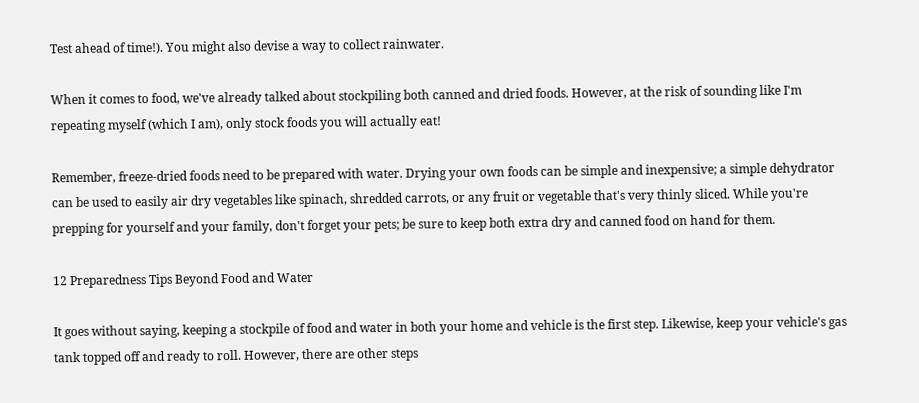Test ahead of time!). You might also devise a way to collect rainwater.

When it comes to food, we've already talked about stockpiling both canned and dried foods. However, at the risk of sounding like I'm repeating myself (which I am), only stock foods you will actually eat!

Remember, freeze-dried foods need to be prepared with water. Drying your own foods can be simple and inexpensive; a simple dehydrator can be used to easily air dry vegetables like spinach, shredded carrots, or any fruit or vegetable that's very thinly sliced. While you're prepping for yourself and your family, don't forget your pets; be sure to keep both extra dry and canned food on hand for them.

12 Preparedness Tips Beyond Food and Water

It goes without saying, keeping a stockpile of food and water in both your home and vehicle is the first step. Likewise, keep your vehicle's gas tank topped off and ready to roll. However, there are other steps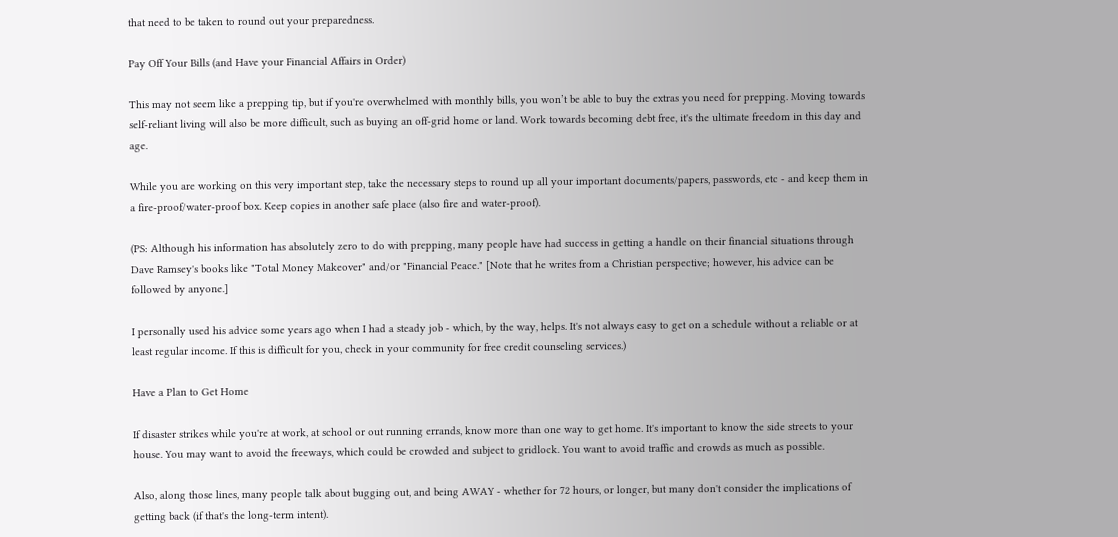that need to be taken to round out your preparedness.

Pay Off Your Bills (and Have your Financial Affairs in Order)

This may not seem like a prepping tip, but if you're overwhelmed with monthly bills, you won’t be able to buy the extras you need for prepping. Moving towards self-reliant living will also be more difficult, such as buying an off-grid home or land. Work towards becoming debt free, it's the ultimate freedom in this day and age.

While you are working on this very important step, take the necessary steps to round up all your important documents/papers, passwords, etc - and keep them in a fire-proof/water-proof box. Keep copies in another safe place (also fire and water-proof).

(PS: Although his information has absolutely zero to do with prepping, many people have had success in getting a handle on their financial situations through Dave Ramsey's books like "Total Money Makeover" and/or "Financial Peace." [Note that he writes from a Christian perspective; however, his advice can be followed by anyone.]

I personally used his advice some years ago when I had a steady job - which, by the way, helps. It's not always easy to get on a schedule without a reliable or at least regular income. If this is difficult for you, check in your community for free credit counseling services.)

Have a Plan to Get Home

If disaster strikes while you're at work, at school or out running errands, know more than one way to get home. It's important to know the side streets to your house. You may want to avoid the freeways, which could be crowded and subject to gridlock. You want to avoid traffic and crowds as much as possible.

Also, along those lines, many people talk about bugging out, and being AWAY - whether for 72 hours, or longer, but many don't consider the implications of getting back (if that's the long-term intent).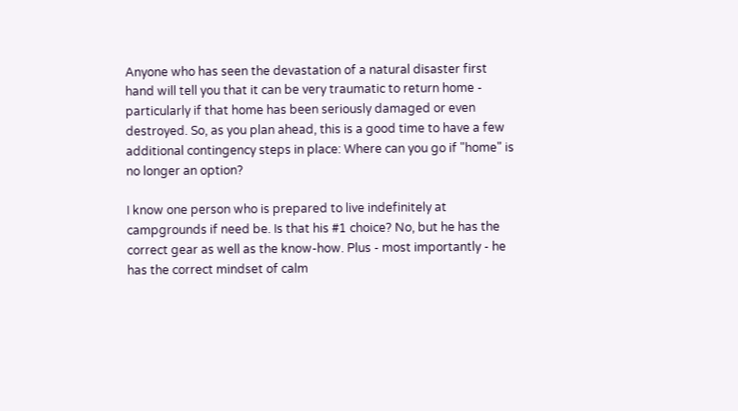Anyone who has seen the devastation of a natural disaster first hand will tell you that it can be very traumatic to return home - particularly if that home has been seriously damaged or even destroyed. So, as you plan ahead, this is a good time to have a few additional contingency steps in place: Where can you go if "home" is no longer an option?

I know one person who is prepared to live indefinitely at campgrounds if need be. Is that his #1 choice? No, but he has the correct gear as well as the know-how. Plus - most importantly - he has the correct mindset of calm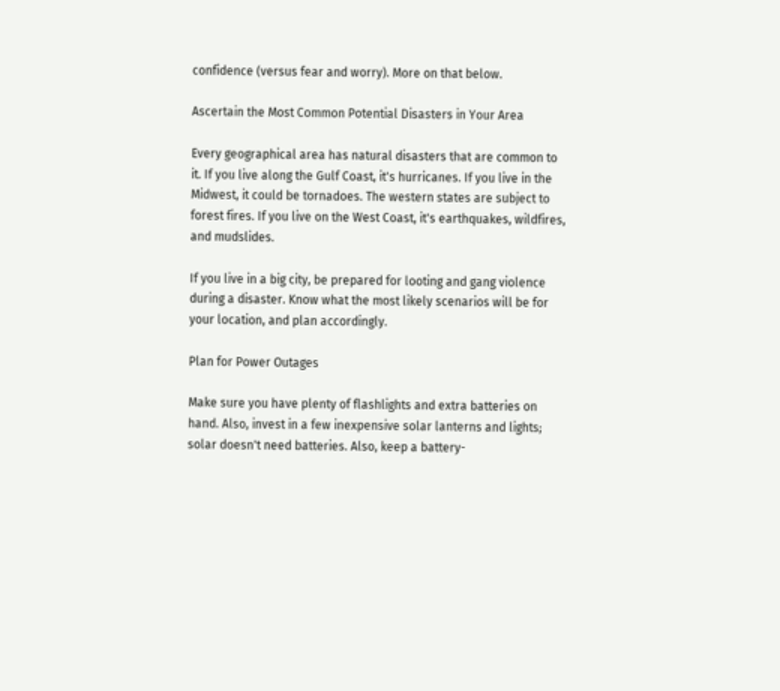confidence (versus fear and worry). More on that below.

Ascertain the Most Common Potential Disasters in Your Area

Every geographical area has natural disasters that are common to it. If you live along the Gulf Coast, it's hurricanes. If you live in the Midwest, it could be tornadoes. The western states are subject to forest fires. If you live on the West Coast, it's earthquakes, wildfires, and mudslides.

If you live in a big city, be prepared for looting and gang violence during a disaster. Know what the most likely scenarios will be for your location, and plan accordingly.

Plan for Power Outages

Make sure you have plenty of flashlights and extra batteries on hand. Also, invest in a few inexpensive solar lanterns and lights; solar doesn't need batteries. Also, keep a battery-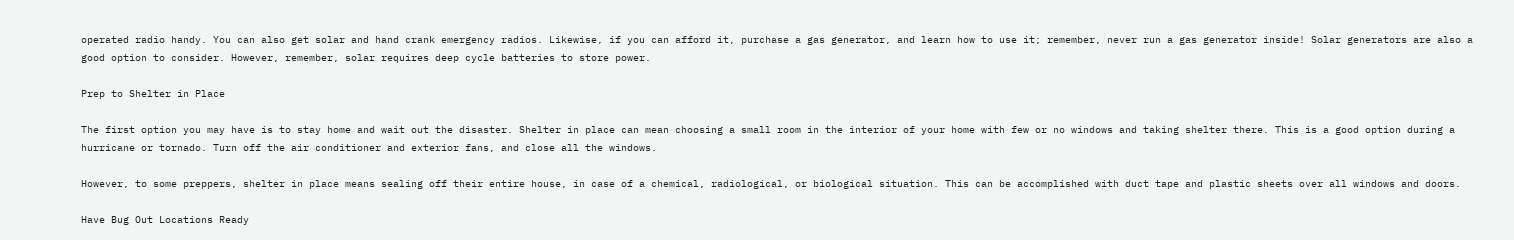operated radio handy. You can also get solar and hand crank emergency radios. Likewise, if you can afford it, purchase a gas generator, and learn how to use it; remember, never run a gas generator inside! Solar generators are also a good option to consider. However, remember, solar requires deep cycle batteries to store power.

Prep to Shelter in Place

The first option you may have is to stay home and wait out the disaster. Shelter in place can mean choosing a small room in the interior of your home with few or no windows and taking shelter there. This is a good option during a hurricane or tornado. Turn off the air conditioner and exterior fans, and close all the windows.

However, to some preppers, shelter in place means sealing off their entire house, in case of a chemical, radiological, or biological situation. This can be accomplished with duct tape and plastic sheets over all windows and doors.

Have Bug Out Locations Ready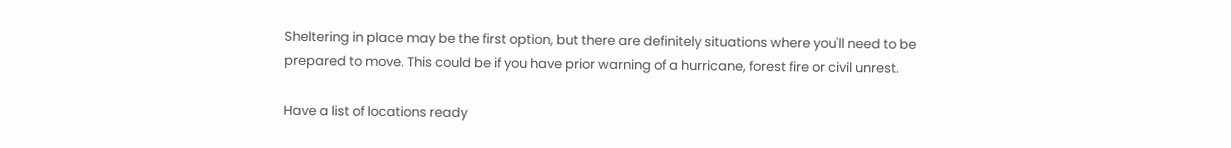Sheltering in place may be the first option, but there are definitely situations where you'll need to be prepared to move. This could be if you have prior warning of a hurricane, forest fire or civil unrest.

Have a list of locations ready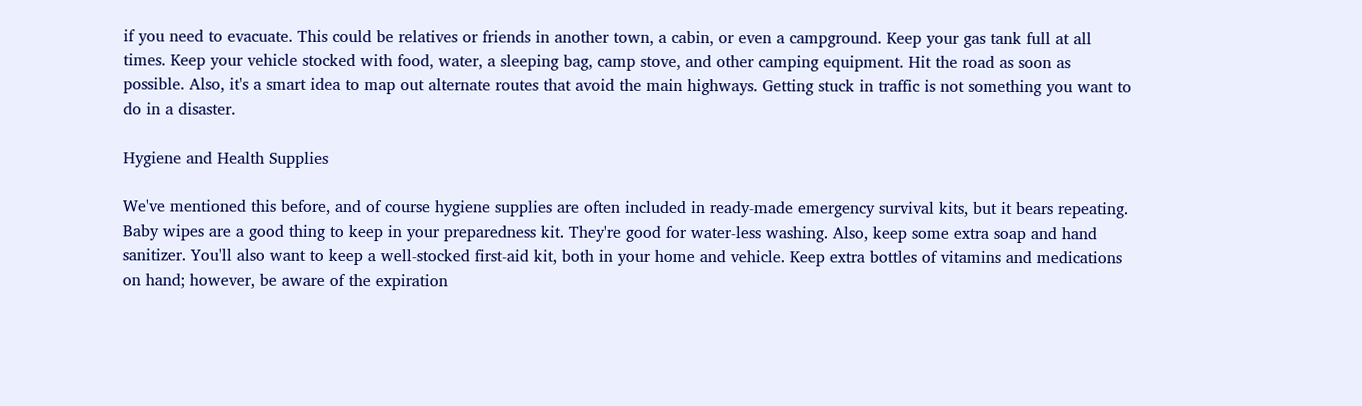if you need to evacuate. This could be relatives or friends in another town, a cabin, or even a campground. Keep your gas tank full at all times. Keep your vehicle stocked with food, water, a sleeping bag, camp stove, and other camping equipment. Hit the road as soon as possible. Also, it's a smart idea to map out alternate routes that avoid the main highways. Getting stuck in traffic is not something you want to do in a disaster.

Hygiene and Health Supplies

We've mentioned this before, and of course hygiene supplies are often included in ready-made emergency survival kits, but it bears repeating. Baby wipes are a good thing to keep in your preparedness kit. They're good for water-less washing. Also, keep some extra soap and hand sanitizer. You'll also want to keep a well-stocked first-aid kit, both in your home and vehicle. Keep extra bottles of vitamins and medications on hand; however, be aware of the expiration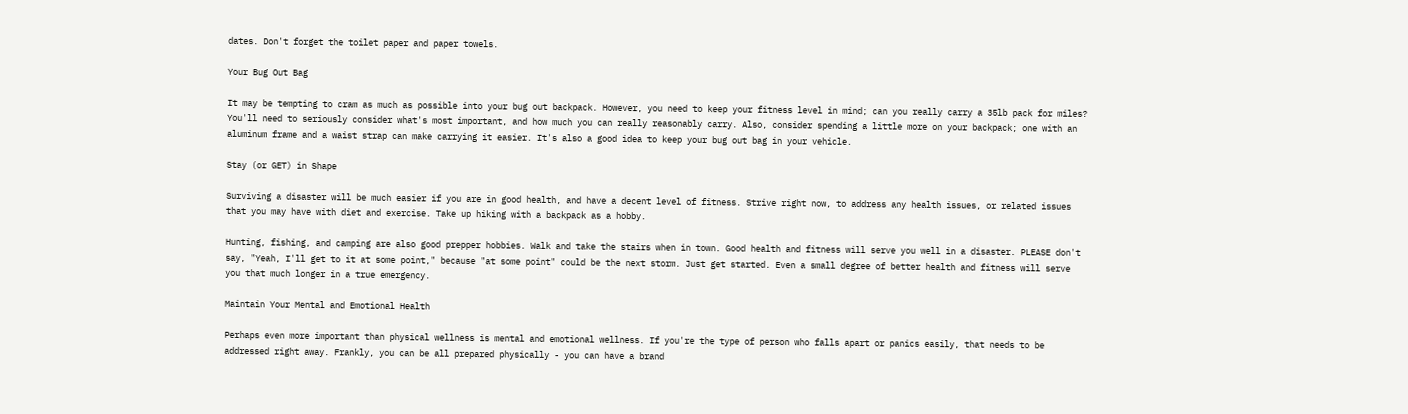dates. Don't forget the toilet paper and paper towels.

Your Bug Out Bag

It may be tempting to cram as much as possible into your bug out backpack. However, you need to keep your fitness level in mind; can you really carry a 35lb pack for miles? You'll need to seriously consider what's most important, and how much you can really reasonably carry. Also, consider spending a little more on your backpack; one with an aluminum frame and a waist strap can make carrying it easier. It's also a good idea to keep your bug out bag in your vehicle.

Stay (or GET) in Shape

Surviving a disaster will be much easier if you are in good health, and have a decent level of fitness. Strive right now, to address any health issues, or related issues that you may have with diet and exercise. Take up hiking with a backpack as a hobby.

Hunting, fishing, and camping are also good prepper hobbies. Walk and take the stairs when in town. Good health and fitness will serve you well in a disaster. PLEASE don't say, "Yeah, I'll get to it at some point," because "at some point" could be the next storm. Just get started. Even a small degree of better health and fitness will serve you that much longer in a true emergency.

Maintain Your Mental and Emotional Health

Perhaps even more important than physical wellness is mental and emotional wellness. If you're the type of person who falls apart or panics easily, that needs to be addressed right away. Frankly, you can be all prepared physically - you can have a brand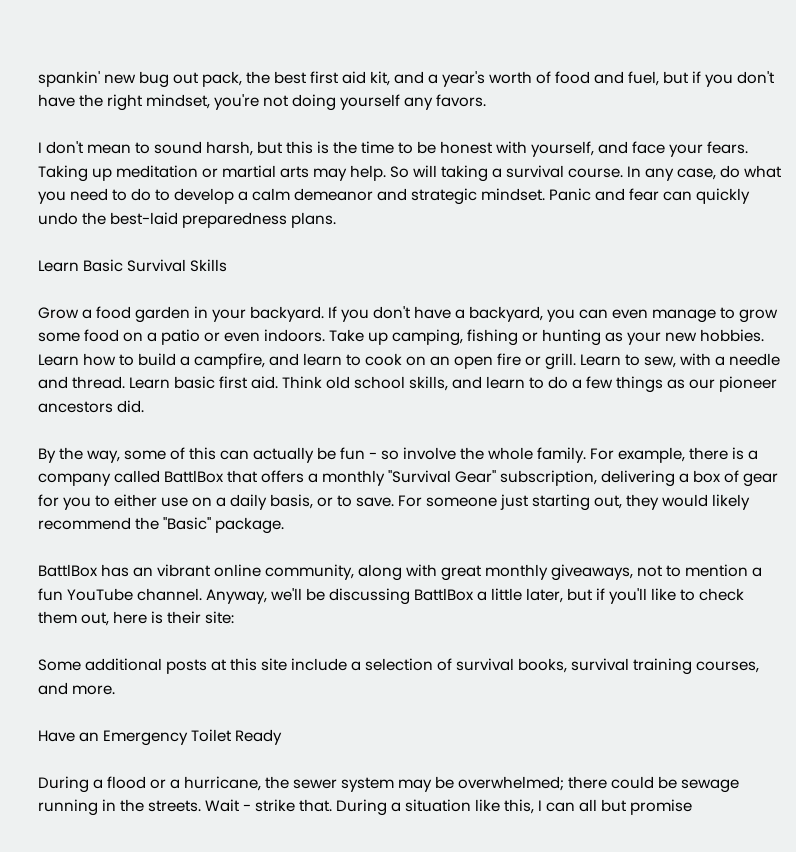spankin' new bug out pack, the best first aid kit, and a year's worth of food and fuel, but if you don't have the right mindset, you're not doing yourself any favors.

I don't mean to sound harsh, but this is the time to be honest with yourself, and face your fears. Taking up meditation or martial arts may help. So will taking a survival course. In any case, do what you need to do to develop a calm demeanor and strategic mindset. Panic and fear can quickly undo the best-laid preparedness plans.

Learn Basic Survival Skills

Grow a food garden in your backyard. If you don't have a backyard, you can even manage to grow some food on a patio or even indoors. Take up camping, fishing or hunting as your new hobbies. Learn how to build a campfire, and learn to cook on an open fire or grill. Learn to sew, with a needle and thread. Learn basic first aid. Think old school skills, and learn to do a few things as our pioneer ancestors did.

By the way, some of this can actually be fun - so involve the whole family. For example, there is a company called BattlBox that offers a monthly "Survival Gear" subscription, delivering a box of gear for you to either use on a daily basis, or to save. For someone just starting out, they would likely recommend the "Basic" package.

BattlBox has an vibrant online community, along with great monthly giveaways, not to mention a fun YouTube channel. Anyway, we'll be discussing BattlBox a little later, but if you'll like to check them out, here is their site:

Some additional posts at this site include a selection of survival books, survival training courses, and more.

Have an Emergency Toilet Ready

During a flood or a hurricane, the sewer system may be overwhelmed; there could be sewage running in the streets. Wait - strike that. During a situation like this, I can all but promise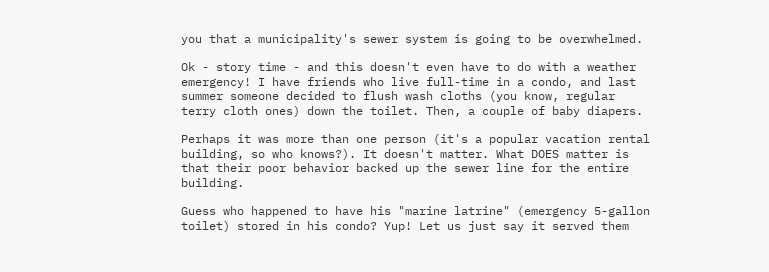you that a municipality's sewer system is going to be overwhelmed.

Ok - story time - and this doesn't even have to do with a weather emergency! I have friends who live full-time in a condo, and last summer someone decided to flush wash cloths (you know, regular terry cloth ones) down the toilet. Then, a couple of baby diapers.

Perhaps it was more than one person (it's a popular vacation rental building, so who knows?). It doesn't matter. What DOES matter is that their poor behavior backed up the sewer line for the entire building.

Guess who happened to have his "marine latrine" (emergency 5-gallon toilet) stored in his condo? Yup! Let us just say it served them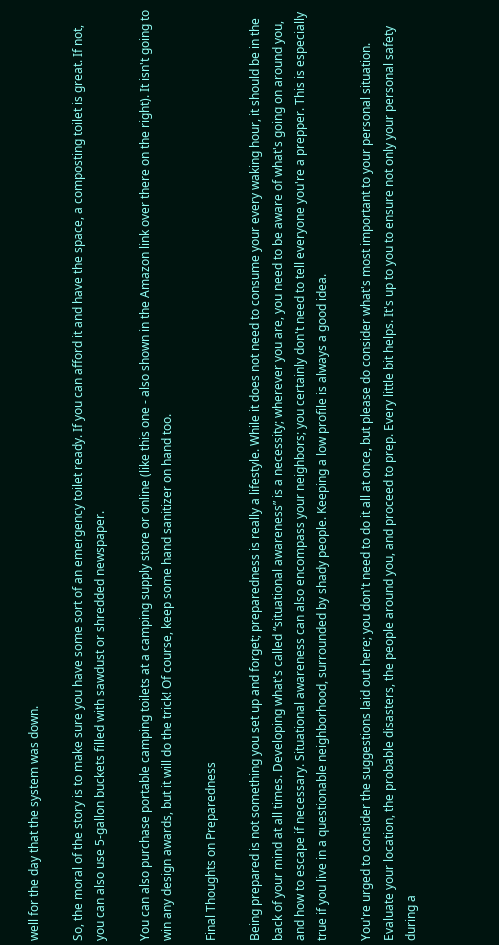well for the day that the system was down.

So, the moral of the story is to make sure you have some sort of an emergency toilet ready. If you can afford it and have the space, a composting toilet is great. If not, you can also use 5-gallon buckets filled with sawdust or shredded newspaper.

You can also purchase portable camping toilets at a camping supply store or online (like this one - also shown in the Amazon link over there on the right). It isn't going to win any design awards, but it will do the trick! Of course, keep some hand sanitizer on hand too.

Final Thoughts on Preparedness

Being prepared is not something you set up and forget; preparedness is really a lifestyle. While it does not need to consume your every waking hour, it should be in the back of your mind at all times. Developing what's called “situational awareness” is a necessity; wherever you are, you need to be aware of what's going on around you, and how to escape if necessary. Situational awareness can also encompass your neighbors; you certainly don't need to tell everyone you're a prepper. This is especially true if you live in a questionable neighborhood, surrounded by shady people. Keeping a low profile is always a good idea.

You're urged to consider the suggestions laid out here; you don't need to do it all at once, but please do consider what's most important to your personal situation. Evaluate your location, the probable disasters, the people around you, and proceed to prep. Every little bit helps. It's up to you to ensure not only your personal safety during a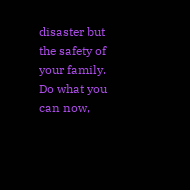disaster but the safety of your family. Do what you can now,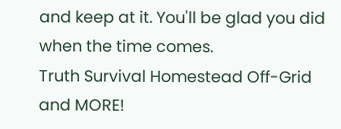and keep at it. You'll be glad you did when the time comes.
Truth Survival Homestead Off-Grid and MORE!